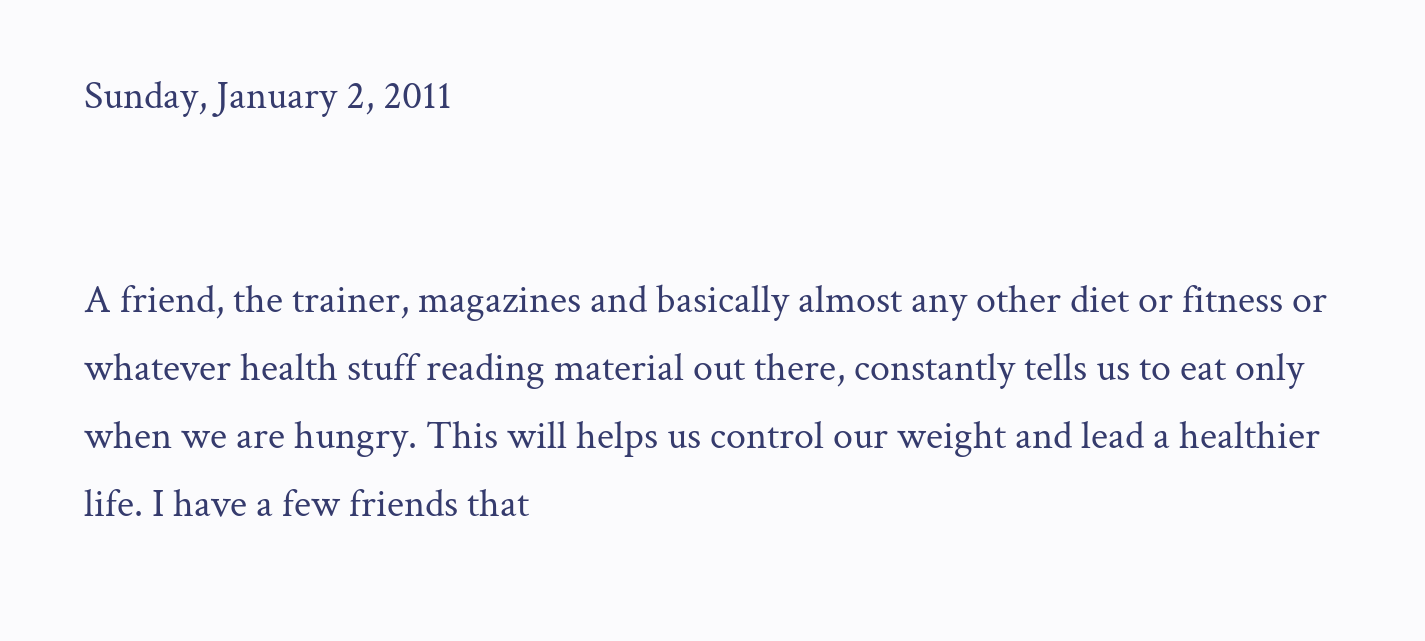Sunday, January 2, 2011


A friend, the trainer, magazines and basically almost any other diet or fitness or whatever health stuff reading material out there, constantly tells us to eat only when we are hungry. This will helps us control our weight and lead a healthier life. I have a few friends that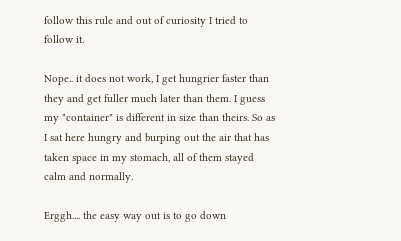follow this rule and out of curiosity I tried to follow it.

Nope.. it does not work, I get hungrier faster than they and get fuller much later than them. I guess my "container" is different in size than theirs. So as I sat here hungry and burping out the air that has taken space in my stomach, all of them stayed calm and normally.

Erggh.... the easy way out is to go down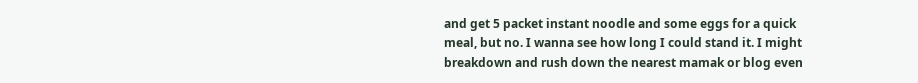and get 5 packet instant noodle and some eggs for a quick meal, but no. I wanna see how long I could stand it. I might breakdown and rush down the nearest mamak or blog even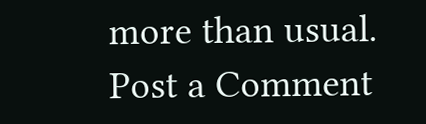more than usual.
Post a Comment